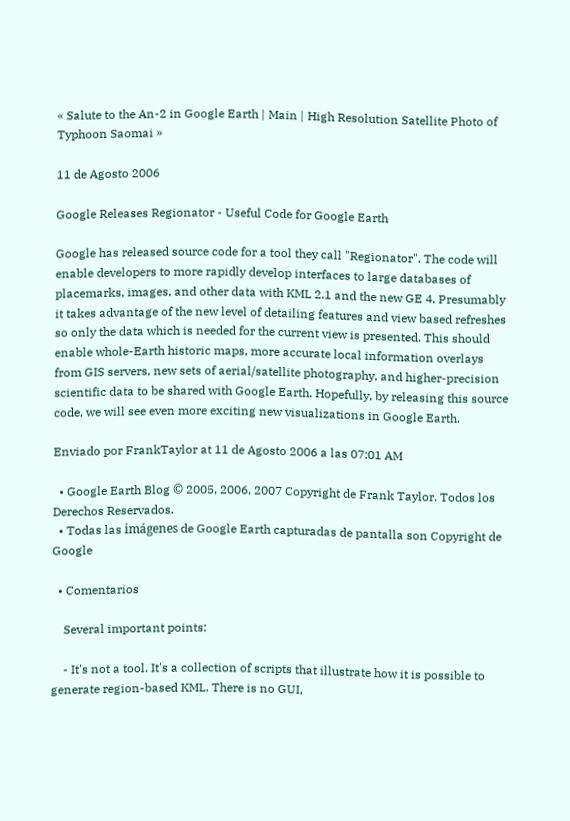« Salute to the An-2 in Google Earth | Main | High Resolution Satellite Photo of Typhoon Saomai »

11 de Agosto 2006

Google Releases Regionator - Useful Code for Google Earth

Google has released source code for a tool they call "Regionator". The code will enable developers to more rapidly develop interfaces to large databases of placemarks, images, and other data with KML 2.1 and the new GE 4. Presumably it takes advantage of the new level of detailing features and view based refreshes so only the data which is needed for the current view is presented. This should enable whole-Earth historic maps, more accurate local information overlays from GIS servers, new sets of aerial/satellite photography, and higher-precision scientific data to be shared with Google Earth. Hopefully, by releasing this source code, we will see even more exciting new visualizations in Google Earth.

Enviado por FrankTaylor at 11 de Agosto 2006 a las 07:01 AM

  • Google Earth Blog © 2005, 2006, 2007 Copyright de Frank Taylor. Todos los Derechos Reservados.
  • Todas las imágenes de Google Earth capturadas de pantalla son Copyright de Google

  • Comentarios

    Several important points:

    - It's not a tool. It's a collection of scripts that illustrate how it is possible to generate region-based KML. There is no GUI,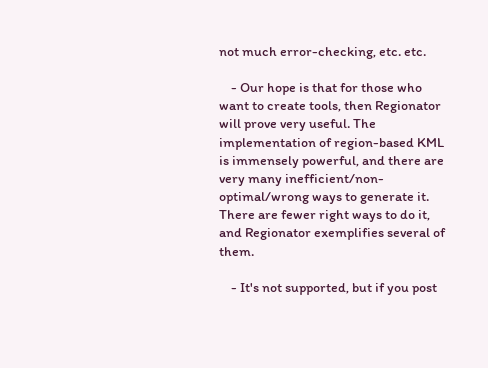not much error-checking, etc. etc.

    - Our hope is that for those who want to create tools, then Regionator will prove very useful. The implementation of region-based KML is immensely powerful, and there are very many inefficient/non-optimal/wrong ways to generate it. There are fewer right ways to do it, and Regionator exemplifies several of them.

    - It's not supported, but if you post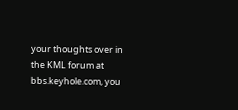your thoughts over in the KML forum at bbs.keyhole.com, you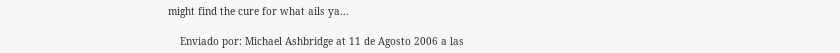might find the cure for what ails ya...

    Enviado por: Michael Ashbridge at 11 de Agosto 2006 a las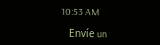10:53 AM

    Envíe un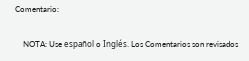Comentario:

    NOTA: Use español o Inglés. Los Comentarios son revisados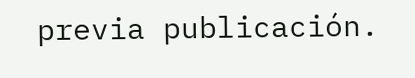previa publicación.